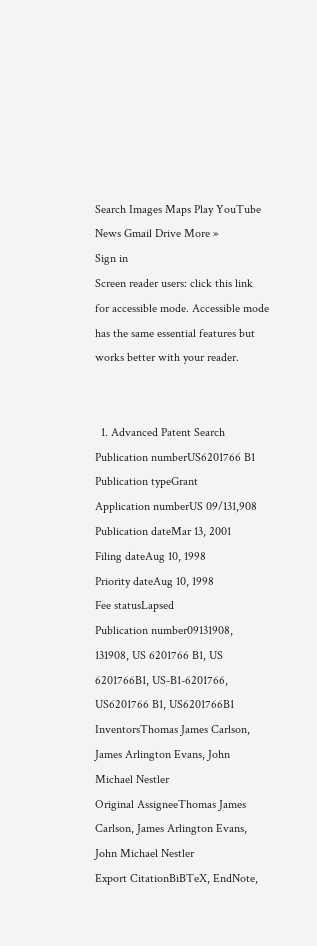Search Images Maps Play YouTube News Gmail Drive More »
Sign in
Screen reader users: click this link for accessible mode. Accessible mode has the same essential features but works better with your reader.


  1. Advanced Patent Search
Publication numberUS6201766 B1
Publication typeGrant
Application numberUS 09/131,908
Publication dateMar 13, 2001
Filing dateAug 10, 1998
Priority dateAug 10, 1998
Fee statusLapsed
Publication number09131908, 131908, US 6201766 B1, US 6201766B1, US-B1-6201766, US6201766 B1, US6201766B1
InventorsThomas James Carlson, James Arlington Evans, John Michael Nestler
Original AssigneeThomas James Carlson, James Arlington Evans, John Michael Nestler
Export CitationBiBTeX, EndNote,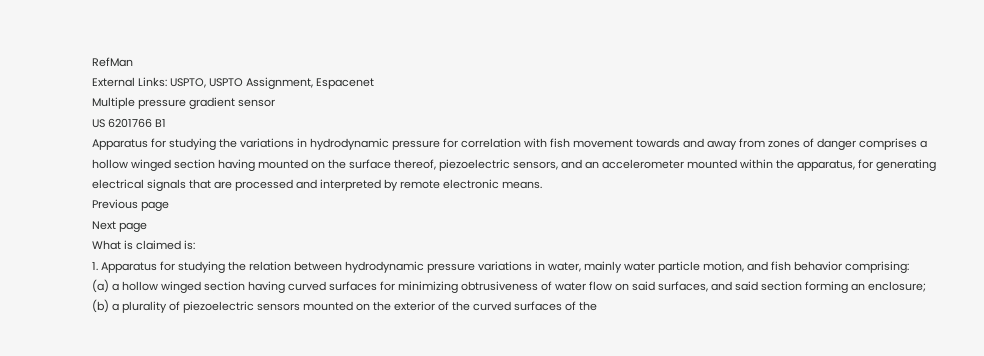RefMan
External Links: USPTO, USPTO Assignment, Espacenet
Multiple pressure gradient sensor
US 6201766 B1
Apparatus for studying the variations in hydrodynamic pressure for correlation with fish movement towards and away from zones of danger comprises a hollow winged section having mounted on the surface thereof, piezoelectric sensors, and an accelerometer mounted within the apparatus, for generating electrical signals that are processed and interpreted by remote electronic means.
Previous page
Next page
What is claimed is:
1. Apparatus for studying the relation between hydrodynamic pressure variations in water, mainly water particle motion, and fish behavior comprising:
(a) a hollow winged section having curved surfaces for minimizing obtrusiveness of water flow on said surfaces, and said section forming an enclosure;
(b) a plurality of piezoelectric sensors mounted on the exterior of the curved surfaces of the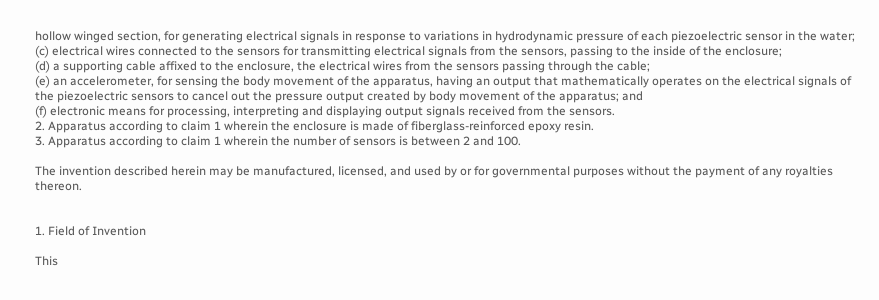hollow winged section, for generating electrical signals in response to variations in hydrodynamic pressure of each piezoelectric sensor in the water;
(c) electrical wires connected to the sensors for transmitting electrical signals from the sensors, passing to the inside of the enclosure;
(d) a supporting cable affixed to the enclosure, the electrical wires from the sensors passing through the cable;
(e) an accelerometer, for sensing the body movement of the apparatus, having an output that mathematically operates on the electrical signals of the piezoelectric sensors to cancel out the pressure output created by body movement of the apparatus; and
(f) electronic means for processing, interpreting and displaying output signals received from the sensors.
2. Apparatus according to claim 1 wherein the enclosure is made of fiberglass-reinforced epoxy resin.
3. Apparatus according to claim 1 wherein the number of sensors is between 2 and 100.

The invention described herein may be manufactured, licensed, and used by or for governmental purposes without the payment of any royalties thereon.


1. Field of Invention

This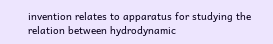invention relates to apparatus for studying the relation between hydrodynamic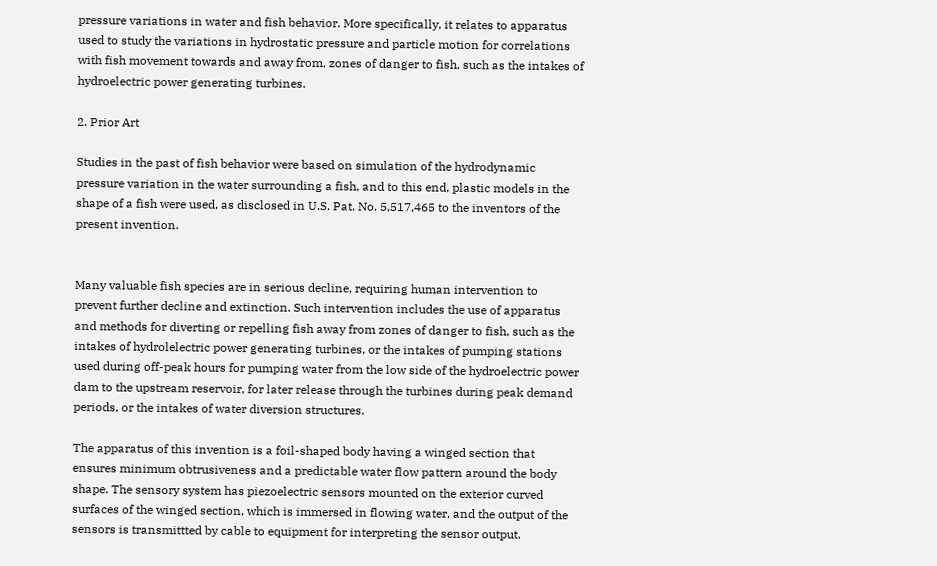pressure variations in water and fish behavior. More specifically, it relates to apparatus used to study the variations in hydrostatic pressure and particle motion for correlations with fish movement towards and away from, zones of danger to fish, such as the intakes of hydroelectric power generating turbines.

2. Prior Art

Studies in the past of fish behavior were based on simulation of the hydrodynamic pressure variation in the water surrounding a fish, and to this end, plastic models in the shape of a fish were used, as disclosed in U.S. Pat. No. 5,517,465 to the inventors of the present invention.


Many valuable fish species are in serious decline, requiring human intervention to prevent further decline and extinction. Such intervention includes the use of apparatus and methods for diverting or repelling fish away from zones of danger to fish, such as the intakes of hydrolelectric power generating turbines, or the intakes of pumping stations used during off-peak hours for pumping water from the low side of the hydroelectric power dam to the upstream reservoir, for later release through the turbines during peak demand periods, or the intakes of water diversion structures.

The apparatus of this invention is a foil-shaped body having a winged section that ensures minimum obtrusiveness and a predictable water flow pattern around the body shape. The sensory system has piezoelectric sensors mounted on the exterior curved surfaces of the winged section, which is immersed in flowing water, and the output of the sensors is transmittted by cable to equipment for interpreting the sensor output.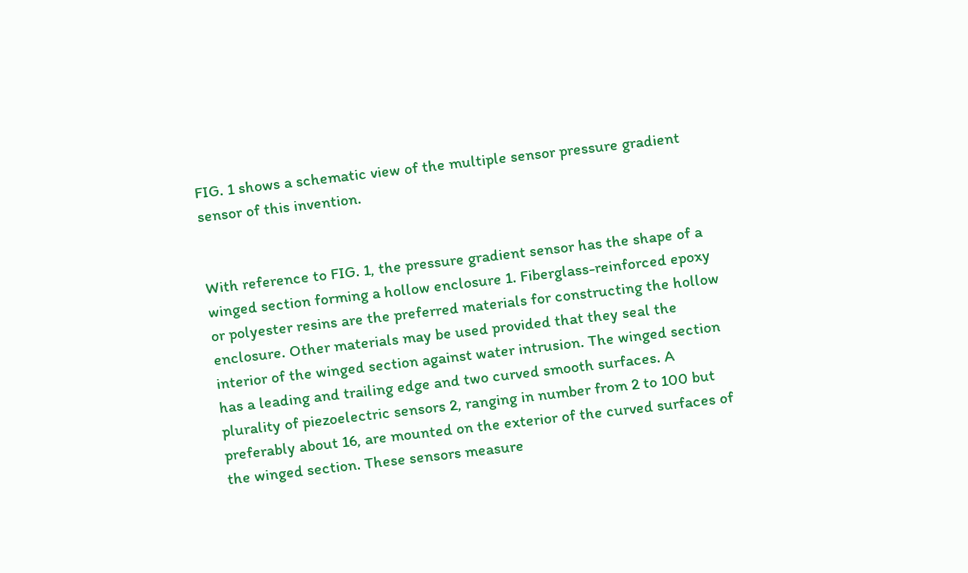FIG. 1 shows a schematic view of the multiple sensor pressure gradient sensor of this invention.


With reference to FIG. 1, the pressure gradient sensor has the shape of a winged section forming a hollow enclosure 1. Fiberglass-reinforced epoxy or polyester resins are the preferred materials for constructing the hollow enclosure. Other materials may be used provided that they seal the interior of the winged section against water intrusion. The winged section has a leading and trailing edge and two curved smooth surfaces. A plurality of piezoelectric sensors 2, ranging in number from 2 to 100 but preferably about 16, are mounted on the exterior of the curved surfaces of the winged section. These sensors measure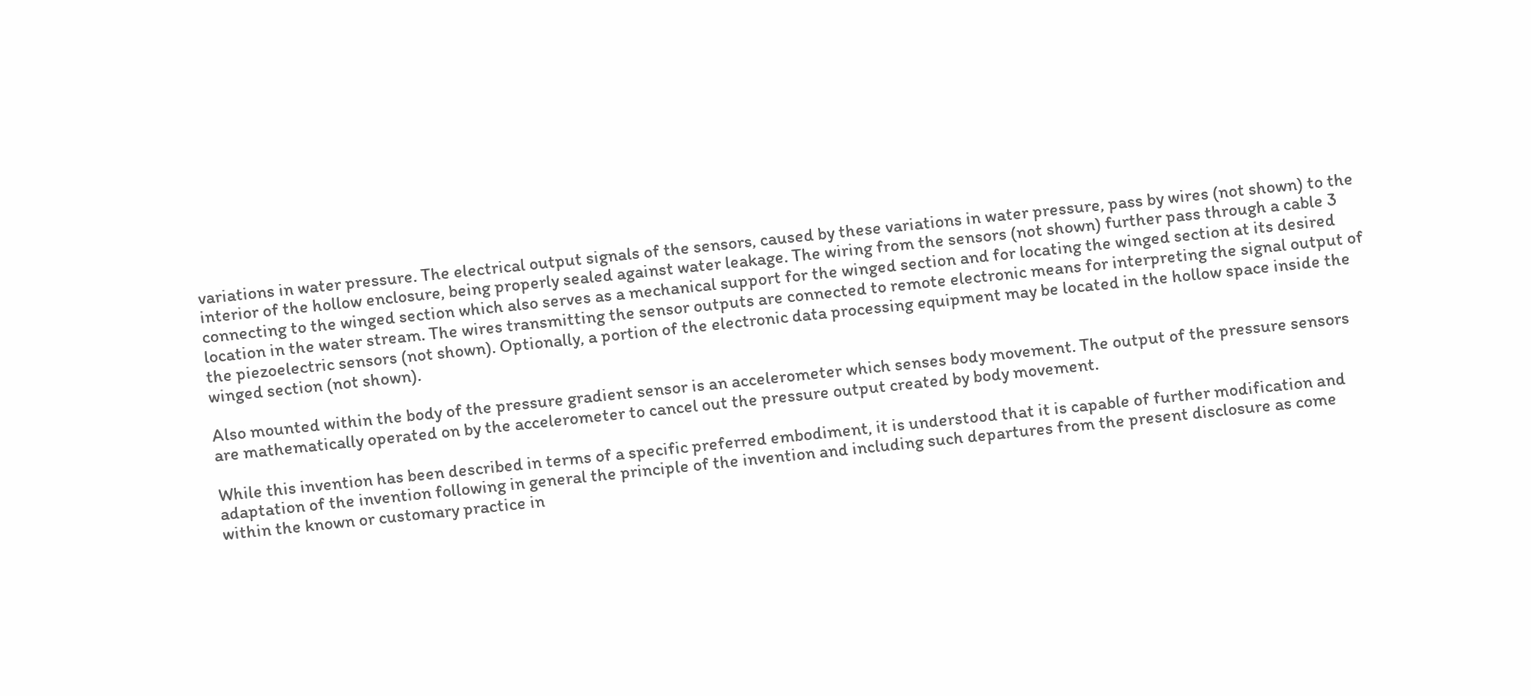variations in water pressure. The electrical output signals of the sensors, caused by these variations in water pressure, pass by wires (not shown) to the interior of the hollow enclosure, being properly sealed against water leakage. The wiring from the sensors (not shown) further pass through a cable 3 connecting to the winged section which also serves as a mechanical support for the winged section and for locating the winged section at its desired location in the water stream. The wires transmitting the sensor outputs are connected to remote electronic means for interpreting the signal output of the piezoelectric sensors (not shown). Optionally, a portion of the electronic data processing equipment may be located in the hollow space inside the winged section (not shown).

Also mounted within the body of the pressure gradient sensor is an accelerometer which senses body movement. The output of the pressure sensors are mathematically operated on by the accelerometer to cancel out the pressure output created by body movement.

While this invention has been described in terms of a specific preferred embodiment, it is understood that it is capable of further modification and adaptation of the invention following in general the principle of the invention and including such departures from the present disclosure as come within the known or customary practice in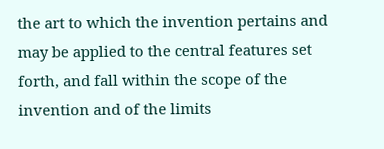the art to which the invention pertains and may be applied to the central features set forth, and fall within the scope of the invention and of the limits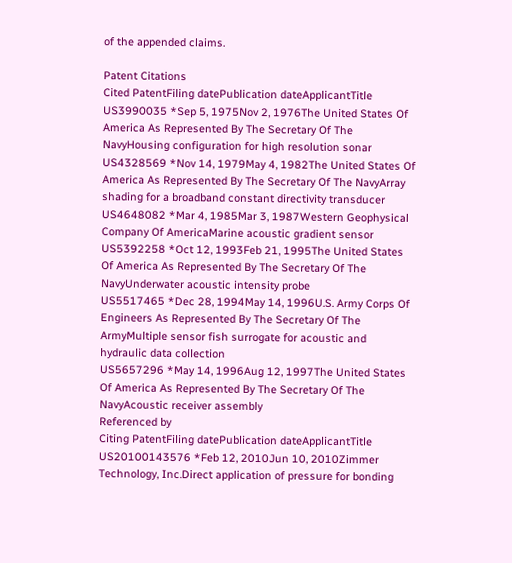of the appended claims.

Patent Citations
Cited PatentFiling datePublication dateApplicantTitle
US3990035 *Sep 5, 1975Nov 2, 1976The United States Of America As Represented By The Secretary Of The NavyHousing configuration for high resolution sonar
US4328569 *Nov 14, 1979May 4, 1982The United States Of America As Represented By The Secretary Of The NavyArray shading for a broadband constant directivity transducer
US4648082 *Mar 4, 1985Mar 3, 1987Western Geophysical Company Of AmericaMarine acoustic gradient sensor
US5392258 *Oct 12, 1993Feb 21, 1995The United States Of America As Represented By The Secretary Of The NavyUnderwater acoustic intensity probe
US5517465 *Dec 28, 1994May 14, 1996U.S. Army Corps Of Engineers As Represented By The Secretary Of The ArmyMultiple sensor fish surrogate for acoustic and hydraulic data collection
US5657296 *May 14, 1996Aug 12, 1997The United States Of America As Represented By The Secretary Of The NavyAcoustic receiver assembly
Referenced by
Citing PatentFiling datePublication dateApplicantTitle
US20100143576 *Feb 12, 2010Jun 10, 2010Zimmer Technology, Inc.Direct application of pressure for bonding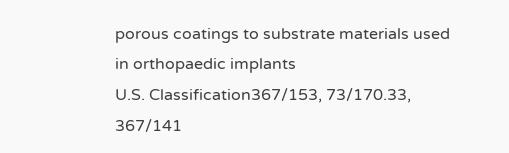porous coatings to substrate materials used in orthopaedic implants
U.S. Classification367/153, 73/170.33, 367/141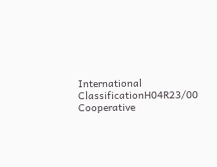International ClassificationH04R23/00
Cooperative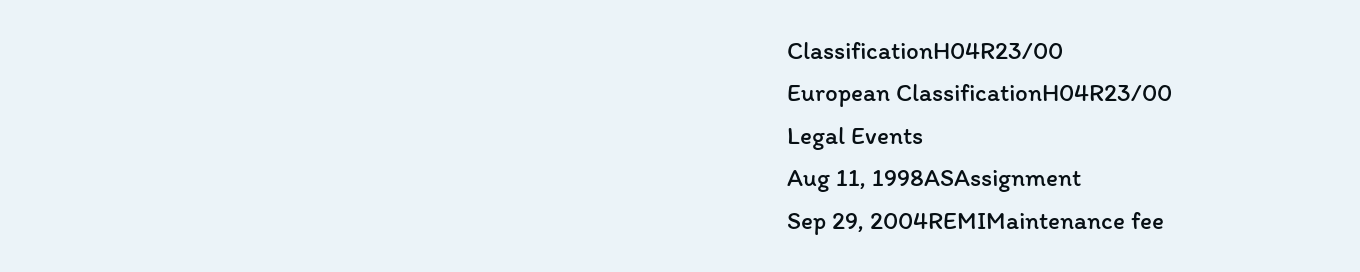ClassificationH04R23/00
European ClassificationH04R23/00
Legal Events
Aug 11, 1998ASAssignment
Sep 29, 2004REMIMaintenance fee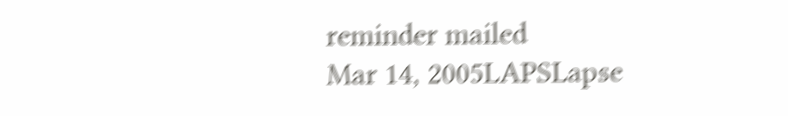reminder mailed
Mar 14, 2005LAPSLapse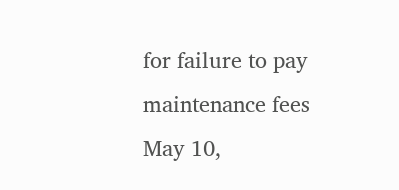for failure to pay maintenance fees
May 10,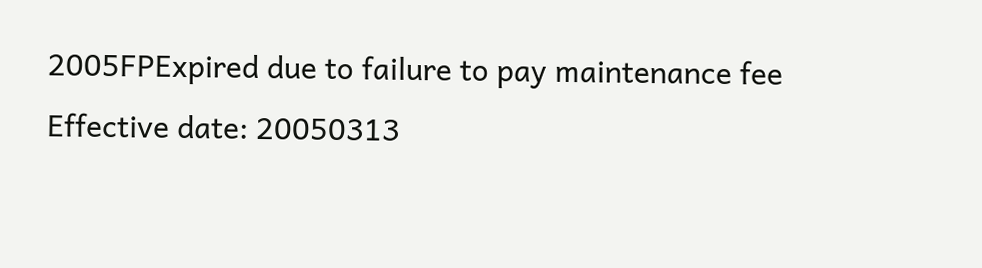2005FPExpired due to failure to pay maintenance fee
Effective date: 20050313